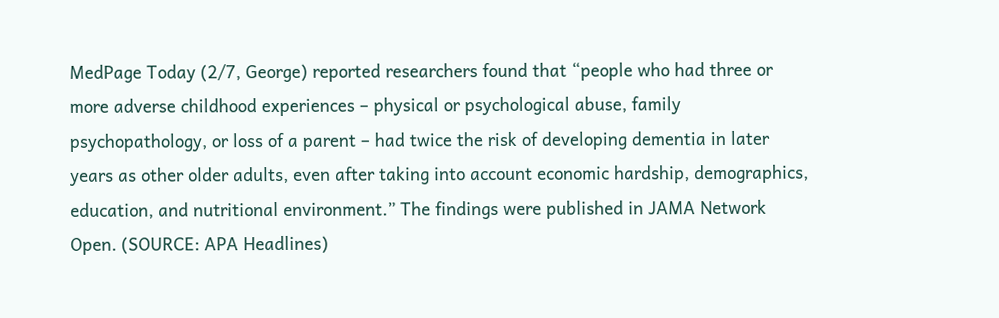MedPage Today (2/7, George) reported researchers found that “people who had three or more adverse childhood experiences – physical or psychological abuse, family psychopathology, or loss of a parent – had twice the risk of developing dementia in later years as other older adults, even after taking into account economic hardship, demographics, education, and nutritional environment.” The findings were published in JAMA Network Open. (SOURCE: APA Headlines)